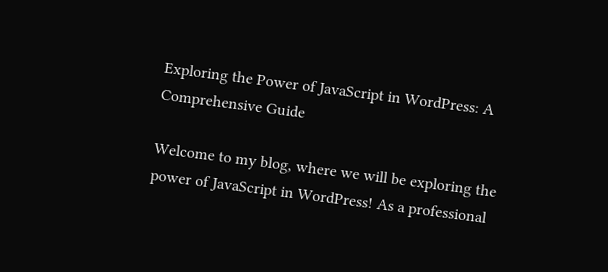Exploring the Power of JavaScript in WordPress: A Comprehensive Guide

Welcome to my blog, where we will be exploring the power of JavaScript in WordPress! As a professional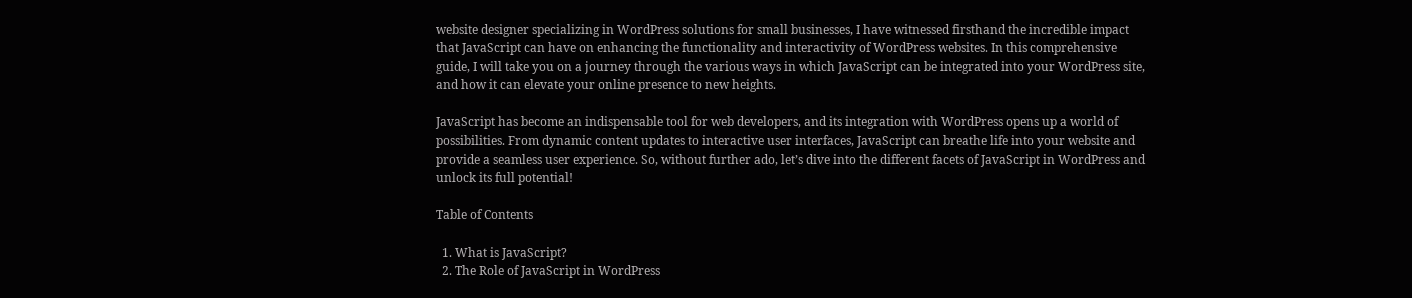website designer specializing in WordPress solutions for small businesses, I have witnessed firsthand the incredible impact that JavaScript can have on enhancing the functionality and interactivity of WordPress websites. In this comprehensive guide, I will take you on a journey through the various ways in which JavaScript can be integrated into your WordPress site, and how it can elevate your online presence to new heights.

JavaScript has become an indispensable tool for web developers, and its integration with WordPress opens up a world of possibilities. From dynamic content updates to interactive user interfaces, JavaScript can breathe life into your website and provide a seamless user experience. So, without further ado, let’s dive into the different facets of JavaScript in WordPress and unlock its full potential!

Table of Contents

  1. What is JavaScript?
  2. The Role of JavaScript in WordPress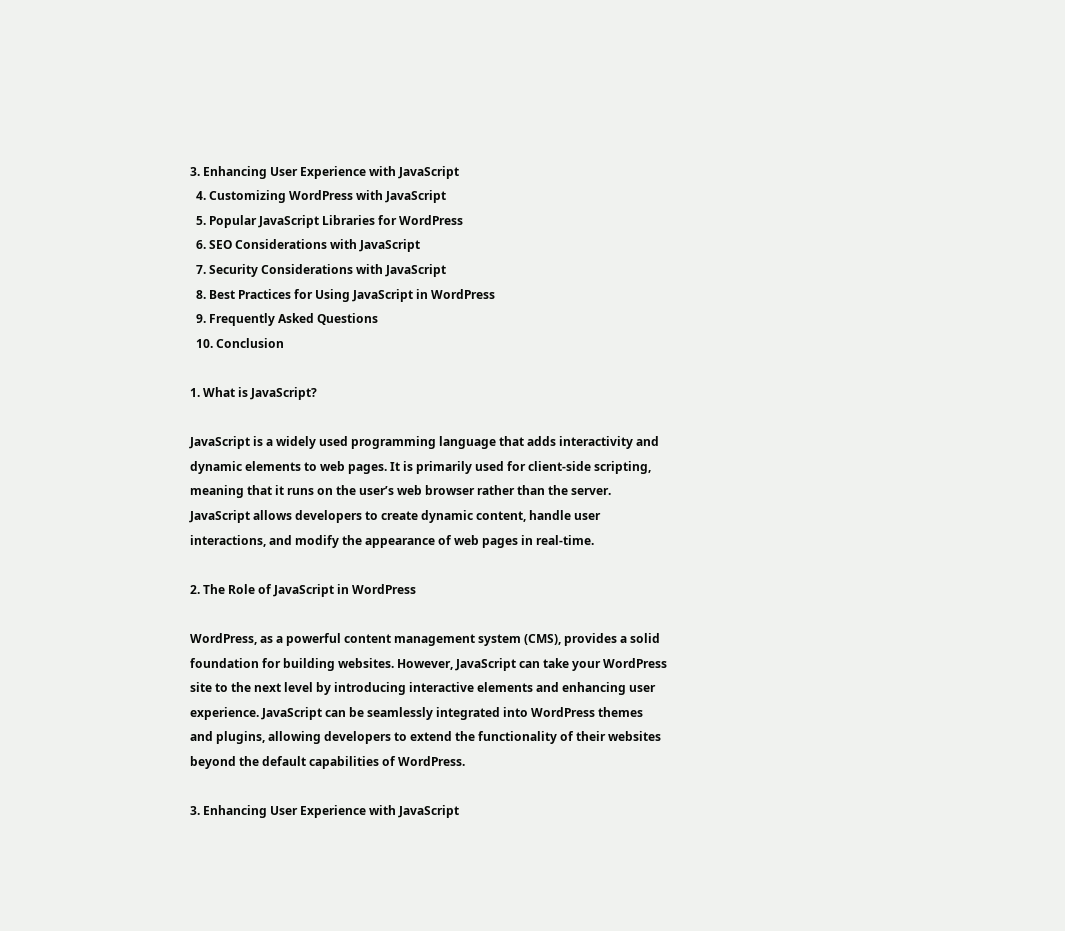3. Enhancing User Experience with JavaScript
  4. Customizing WordPress with JavaScript
  5. Popular JavaScript Libraries for WordPress
  6. SEO Considerations with JavaScript
  7. Security Considerations with JavaScript
  8. Best Practices for Using JavaScript in WordPress
  9. Frequently Asked Questions
  10. Conclusion

1. What is JavaScript?

JavaScript is a widely used programming language that adds interactivity and dynamic elements to web pages. It is primarily used for client-side scripting, meaning that it runs on the user’s web browser rather than the server. JavaScript allows developers to create dynamic content, handle user interactions, and modify the appearance of web pages in real-time.

2. The Role of JavaScript in WordPress

WordPress, as a powerful content management system (CMS), provides a solid foundation for building websites. However, JavaScript can take your WordPress site to the next level by introducing interactive elements and enhancing user experience. JavaScript can be seamlessly integrated into WordPress themes and plugins, allowing developers to extend the functionality of their websites beyond the default capabilities of WordPress.

3. Enhancing User Experience with JavaScript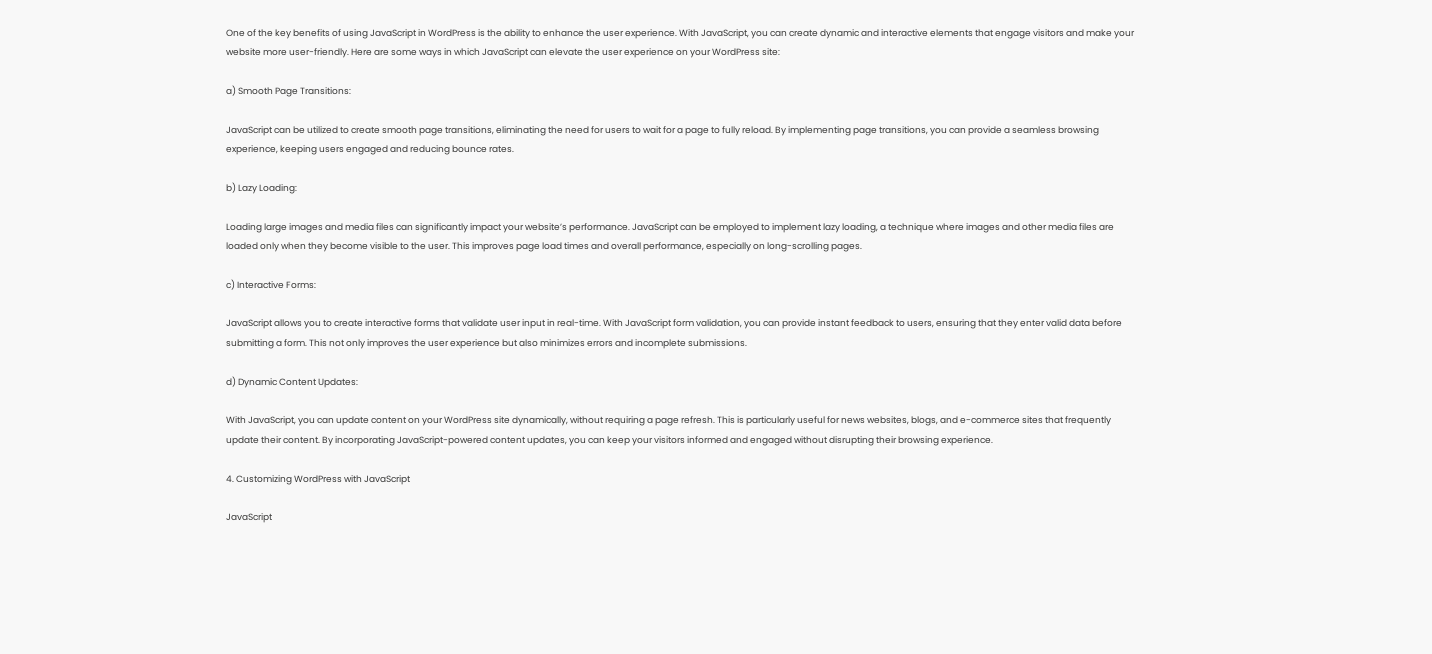One of the key benefits of using JavaScript in WordPress is the ability to enhance the user experience. With JavaScript, you can create dynamic and interactive elements that engage visitors and make your website more user-friendly. Here are some ways in which JavaScript can elevate the user experience on your WordPress site:

a) Smooth Page Transitions:

JavaScript can be utilized to create smooth page transitions, eliminating the need for users to wait for a page to fully reload. By implementing page transitions, you can provide a seamless browsing experience, keeping users engaged and reducing bounce rates.

b) Lazy Loading:

Loading large images and media files can significantly impact your website’s performance. JavaScript can be employed to implement lazy loading, a technique where images and other media files are loaded only when they become visible to the user. This improves page load times and overall performance, especially on long-scrolling pages.

c) Interactive Forms:

JavaScript allows you to create interactive forms that validate user input in real-time. With JavaScript form validation, you can provide instant feedback to users, ensuring that they enter valid data before submitting a form. This not only improves the user experience but also minimizes errors and incomplete submissions.

d) Dynamic Content Updates:

With JavaScript, you can update content on your WordPress site dynamically, without requiring a page refresh. This is particularly useful for news websites, blogs, and e-commerce sites that frequently update their content. By incorporating JavaScript-powered content updates, you can keep your visitors informed and engaged without disrupting their browsing experience.

4. Customizing WordPress with JavaScript

JavaScript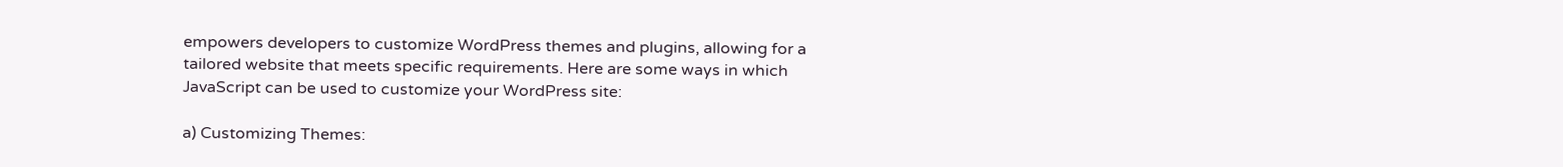empowers developers to customize WordPress themes and plugins, allowing for a tailored website that meets specific requirements. Here are some ways in which JavaScript can be used to customize your WordPress site:

a) Customizing Themes: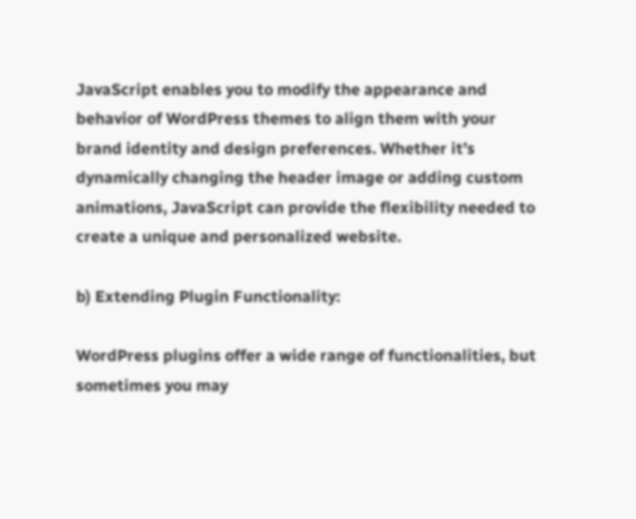JavaScript enables you to modify the appearance and behavior of WordPress themes to align them with your brand identity and design preferences. Whether it’s dynamically changing the header image or adding custom animations, JavaScript can provide the flexibility needed to create a unique and personalized website.

b) Extending Plugin Functionality:

WordPress plugins offer a wide range of functionalities, but sometimes you may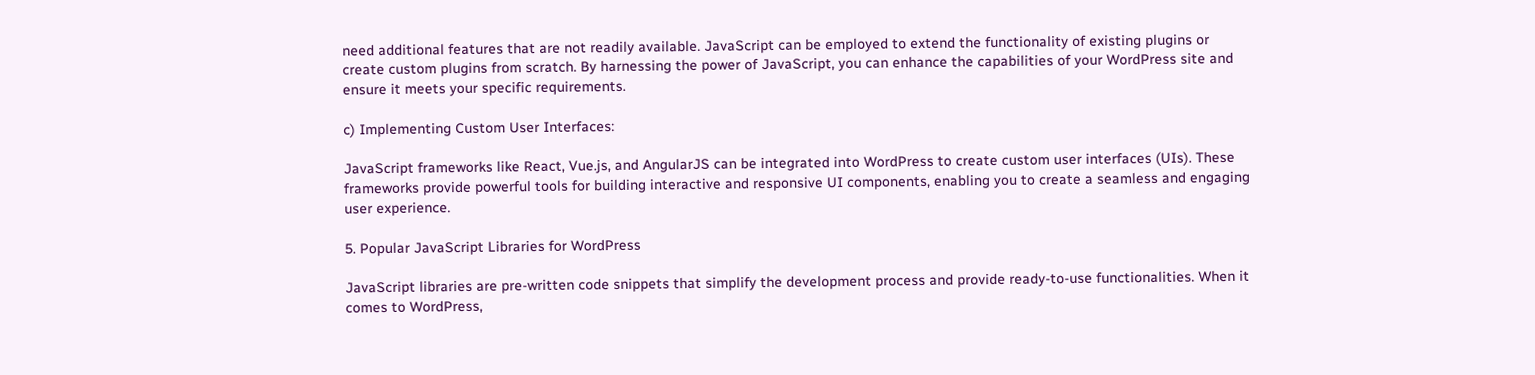need additional features that are not readily available. JavaScript can be employed to extend the functionality of existing plugins or create custom plugins from scratch. By harnessing the power of JavaScript, you can enhance the capabilities of your WordPress site and ensure it meets your specific requirements.

c) Implementing Custom User Interfaces:

JavaScript frameworks like React, Vue.js, and AngularJS can be integrated into WordPress to create custom user interfaces (UIs). These frameworks provide powerful tools for building interactive and responsive UI components, enabling you to create a seamless and engaging user experience.

5. Popular JavaScript Libraries for WordPress

JavaScript libraries are pre-written code snippets that simplify the development process and provide ready-to-use functionalities. When it comes to WordPress,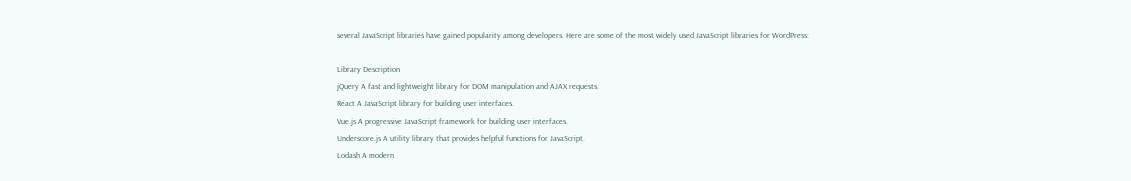several JavaScript libraries have gained popularity among developers. Here are some of the most widely used JavaScript libraries for WordPress:

Library Description
jQuery A fast and lightweight library for DOM manipulation and AJAX requests.
React A JavaScript library for building user interfaces.
Vue.js A progressive JavaScript framework for building user interfaces.
Underscore.js A utility library that provides helpful functions for JavaScript.
Lodash A modern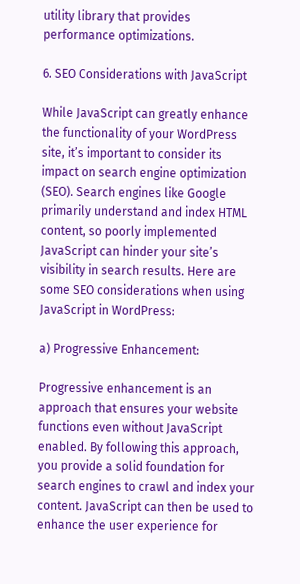utility library that provides performance optimizations.

6. SEO Considerations with JavaScript

While JavaScript can greatly enhance the functionality of your WordPress site, it’s important to consider its impact on search engine optimization (SEO). Search engines like Google primarily understand and index HTML content, so poorly implemented JavaScript can hinder your site’s visibility in search results. Here are some SEO considerations when using JavaScript in WordPress:

a) Progressive Enhancement:

Progressive enhancement is an approach that ensures your website functions even without JavaScript enabled. By following this approach, you provide a solid foundation for search engines to crawl and index your content. JavaScript can then be used to enhance the user experience for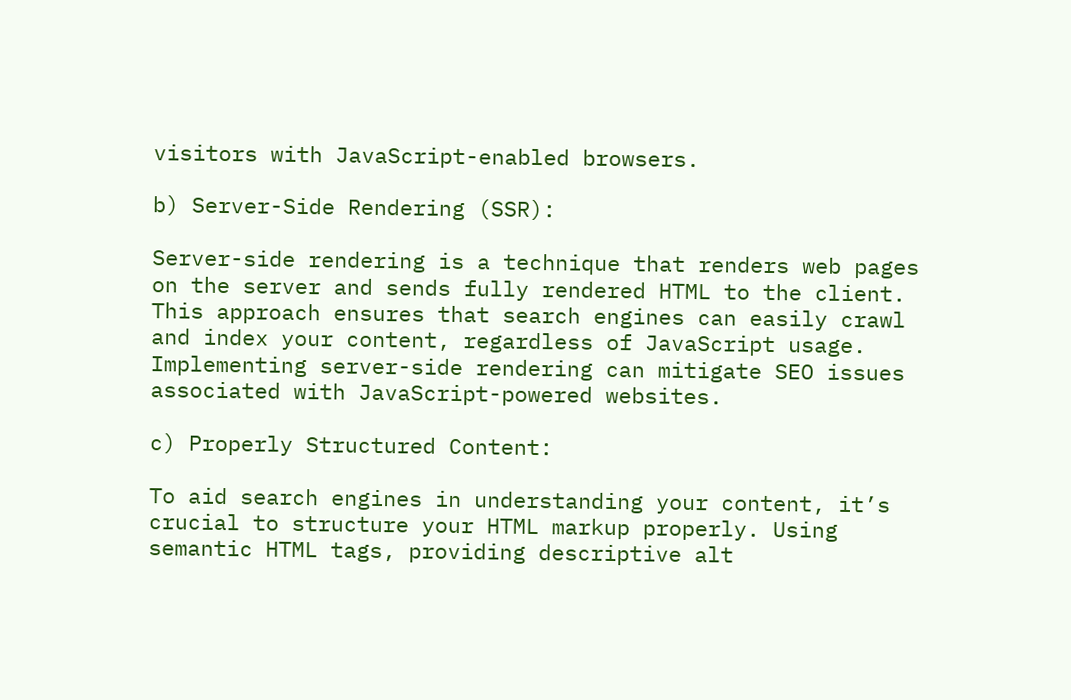visitors with JavaScript-enabled browsers.

b) Server-Side Rendering (SSR):

Server-side rendering is a technique that renders web pages on the server and sends fully rendered HTML to the client. This approach ensures that search engines can easily crawl and index your content, regardless of JavaScript usage. Implementing server-side rendering can mitigate SEO issues associated with JavaScript-powered websites.

c) Properly Structured Content:

To aid search engines in understanding your content, it’s crucial to structure your HTML markup properly. Using semantic HTML tags, providing descriptive alt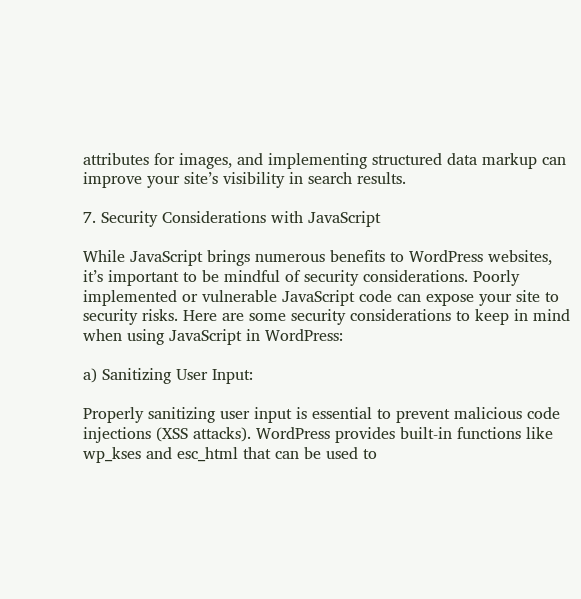attributes for images, and implementing structured data markup can improve your site’s visibility in search results.

7. Security Considerations with JavaScript

While JavaScript brings numerous benefits to WordPress websites, it’s important to be mindful of security considerations. Poorly implemented or vulnerable JavaScript code can expose your site to security risks. Here are some security considerations to keep in mind when using JavaScript in WordPress:

a) Sanitizing User Input:

Properly sanitizing user input is essential to prevent malicious code injections (XSS attacks). WordPress provides built-in functions like wp_kses and esc_html that can be used to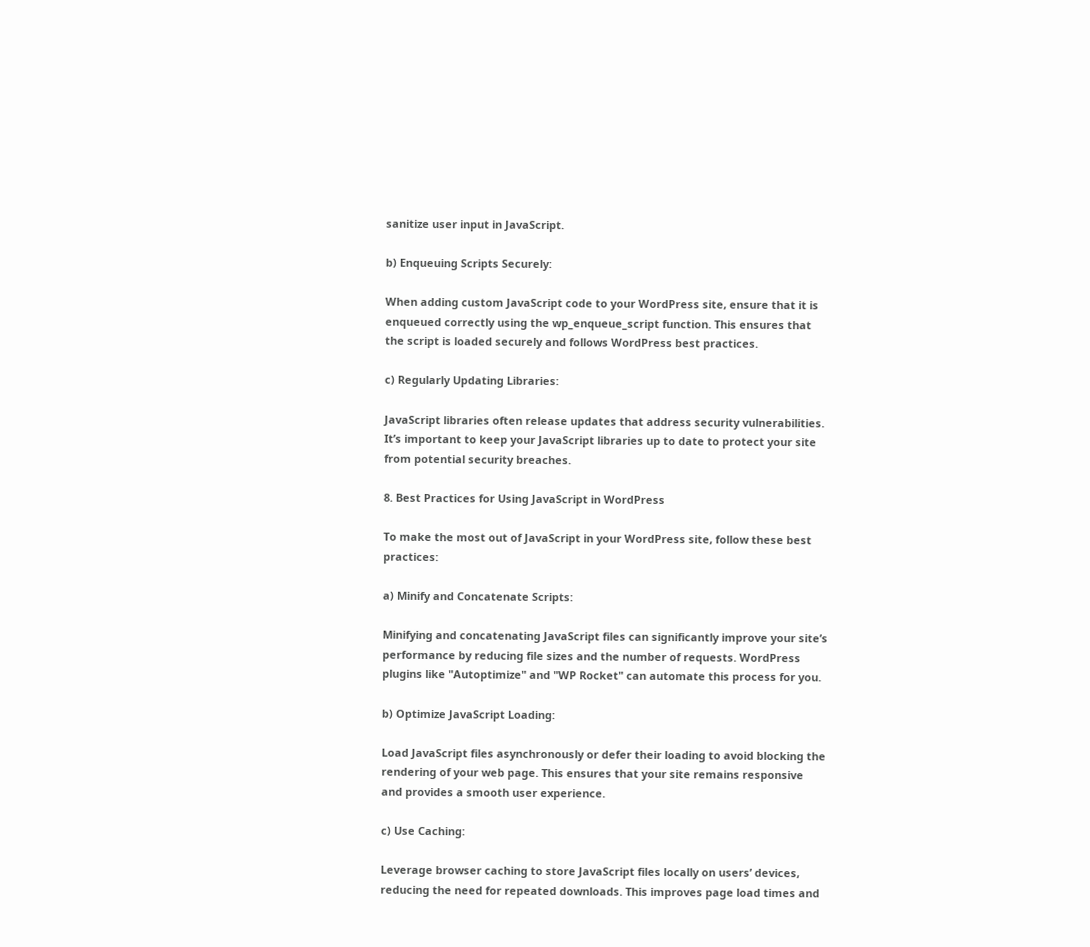sanitize user input in JavaScript.

b) Enqueuing Scripts Securely:

When adding custom JavaScript code to your WordPress site, ensure that it is enqueued correctly using the wp_enqueue_script function. This ensures that the script is loaded securely and follows WordPress best practices.

c) Regularly Updating Libraries:

JavaScript libraries often release updates that address security vulnerabilities. It’s important to keep your JavaScript libraries up to date to protect your site from potential security breaches.

8. Best Practices for Using JavaScript in WordPress

To make the most out of JavaScript in your WordPress site, follow these best practices:

a) Minify and Concatenate Scripts:

Minifying and concatenating JavaScript files can significantly improve your site’s performance by reducing file sizes and the number of requests. WordPress plugins like "Autoptimize" and "WP Rocket" can automate this process for you.

b) Optimize JavaScript Loading:

Load JavaScript files asynchronously or defer their loading to avoid blocking the rendering of your web page. This ensures that your site remains responsive and provides a smooth user experience.

c) Use Caching:

Leverage browser caching to store JavaScript files locally on users’ devices, reducing the need for repeated downloads. This improves page load times and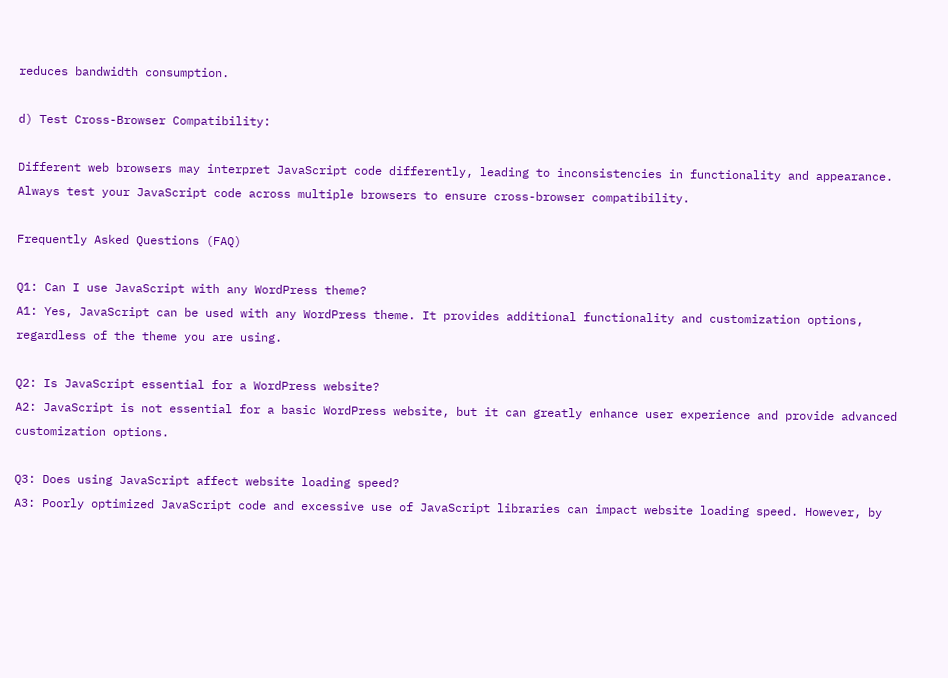reduces bandwidth consumption.

d) Test Cross-Browser Compatibility:

Different web browsers may interpret JavaScript code differently, leading to inconsistencies in functionality and appearance. Always test your JavaScript code across multiple browsers to ensure cross-browser compatibility.

Frequently Asked Questions (FAQ)

Q1: Can I use JavaScript with any WordPress theme?
A1: Yes, JavaScript can be used with any WordPress theme. It provides additional functionality and customization options, regardless of the theme you are using.

Q2: Is JavaScript essential for a WordPress website?
A2: JavaScript is not essential for a basic WordPress website, but it can greatly enhance user experience and provide advanced customization options.

Q3: Does using JavaScript affect website loading speed?
A3: Poorly optimized JavaScript code and excessive use of JavaScript libraries can impact website loading speed. However, by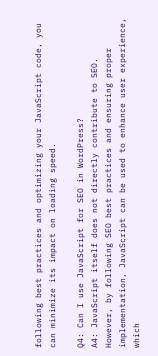following best practices and optimizing your JavaScript code, you can minimize its impact on loading speed.

Q4: Can I use JavaScript for SEO in WordPress?
A4: JavaScript itself does not directly contribute to SEO. However, by following SEO best practices and ensuring proper implementation, JavaScript can be used to enhance user experience, which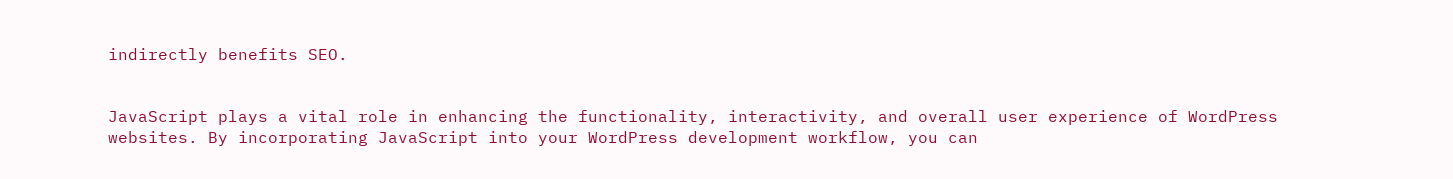indirectly benefits SEO.


JavaScript plays a vital role in enhancing the functionality, interactivity, and overall user experience of WordPress websites. By incorporating JavaScript into your WordPress development workflow, you can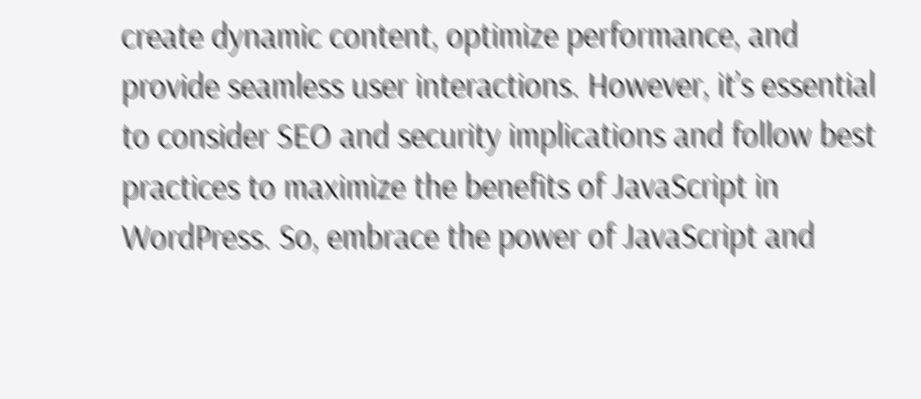create dynamic content, optimize performance, and provide seamless user interactions. However, it’s essential to consider SEO and security implications and follow best practices to maximize the benefits of JavaScript in WordPress. So, embrace the power of JavaScript and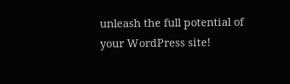unleash the full potential of your WordPress site!